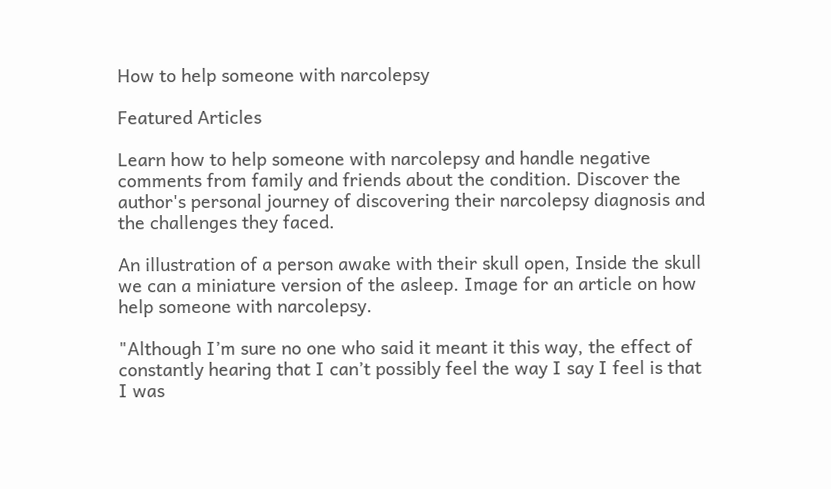How to help someone with narcolepsy

Featured Articles

Learn how to help someone with narcolepsy and handle negative comments from family and friends about the condition. Discover the author's personal journey of discovering their narcolepsy diagnosis and the challenges they faced.

An illustration of a person awake with their skull open, Inside the skull we can a miniature version of the asleep. Image for an article on how help someone with narcolepsy.

"Although I’m sure no one who said it meant it this way, the effect of constantly hearing that I can’t possibly feel the way I say I feel is that I was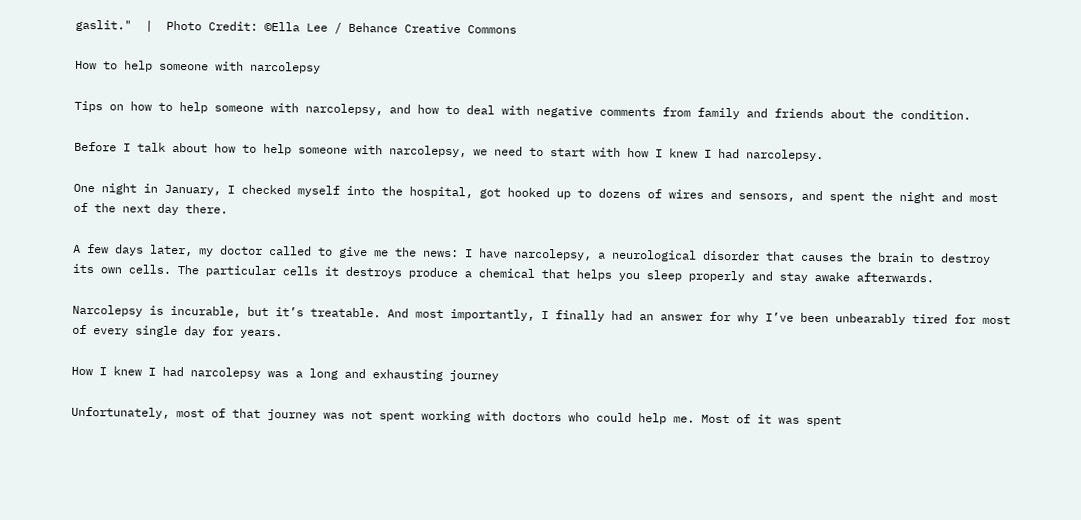gaslit."  |  Photo Credit: ©Ella Lee / Behance Creative Commons

How to help someone with narcolepsy

Tips on how to help someone with narcolepsy, and how to deal with negative comments from family and friends about the condition.

Before I talk about how to help someone with narcolepsy, we need to start with how I knew I had narcolepsy.

One night in January, I checked myself into the hospital, got hooked up to dozens of wires and sensors, and spent the night and most of the next day there.

A few days later, my doctor called to give me the news: I have narcolepsy, a neurological disorder that causes the brain to destroy its own cells. The particular cells it destroys produce a chemical that helps you sleep properly and stay awake afterwards.

Narcolepsy is incurable, but it’s treatable. And most importantly, I finally had an answer for why I’ve been unbearably tired for most of every single day for years.

How I knew I had narcolepsy was a long and exhausting journey

Unfortunately, most of that journey was not spent working with doctors who could help me. Most of it was spent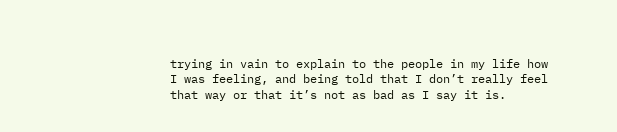trying in vain to explain to the people in my life how I was feeling, and being told that I don’t really feel that way or that it’s not as bad as I say it is.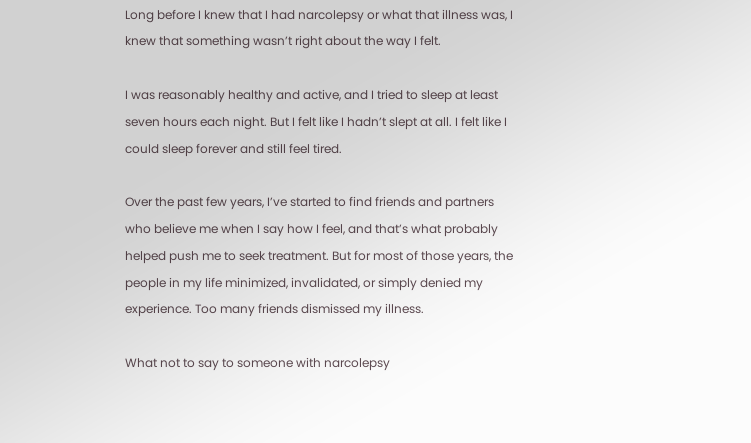Long before I knew that I had narcolepsy or what that illness was, I knew that something wasn’t right about the way I felt.

I was reasonably healthy and active, and I tried to sleep at least seven hours each night. But I felt like I hadn’t slept at all. I felt like I could sleep forever and still feel tired.

Over the past few years, I’ve started to find friends and partners who believe me when I say how I feel, and that’s what probably helped push me to seek treatment. But for most of those years, the people in my life minimized, invalidated, or simply denied my experience. Too many friends dismissed my illness.

What not to say to someone with narcolepsy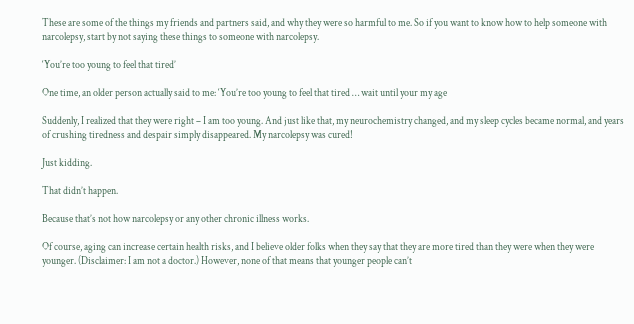These are some of the things my friends and partners said, and why they were so harmful to me. So if you want to know how to help someone with narcolepsy, start by not saying these things to someone with narcolepsy.

‘You’re too young to feel that tired’

One time, an older person actually said to me: ‘You’re too young to feel that tired … wait until your my age

Suddenly, I realized that they were right – I am too young. And just like that, my neurochemistry changed, and my sleep cycles became normal, and years of crushing tiredness and despair simply disappeared. My narcolepsy was cured!

Just kidding.

That didn’t happen.

Because that’s not how narcolepsy or any other chronic illness works.

Of course, aging can increase certain health risks, and I believe older folks when they say that they are more tired than they were when they were younger. (Disclaimer: I am not a doctor.) However, none of that means that younger people can’t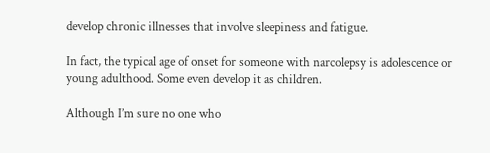develop chronic illnesses that involve sleepiness and fatigue.

In fact, the typical age of onset for someone with narcolepsy is adolescence or young adulthood. Some even develop it as children.

Although I’m sure no one who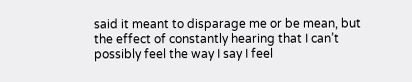said it meant to disparage me or be mean, but the effect of constantly hearing that I can’t possibly feel the way I say I feel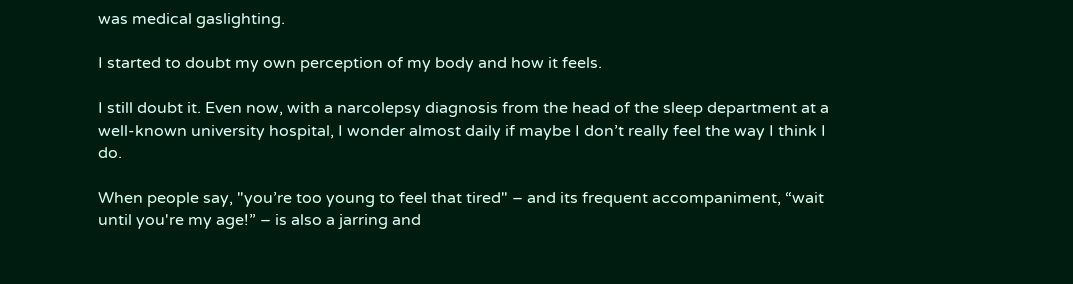was medical gaslighting.

I started to doubt my own perception of my body and how it feels.

I still doubt it. Even now, with a narcolepsy diagnosis from the head of the sleep department at a well-known university hospital, I wonder almost daily if maybe I don’t really feel the way I think I do.

When people say, "you’re too young to feel that tired" – and its frequent accompaniment, “wait until you're my age!” – is also a jarring and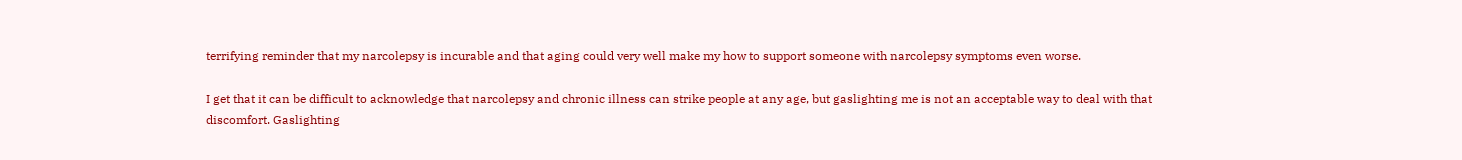terrifying reminder that my narcolepsy is incurable and that aging could very well make my how to support someone with narcolepsy symptoms even worse.

I get that it can be difficult to acknowledge that narcolepsy and chronic illness can strike people at any age, but gaslighting me is not an acceptable way to deal with that discomfort. Gaslighting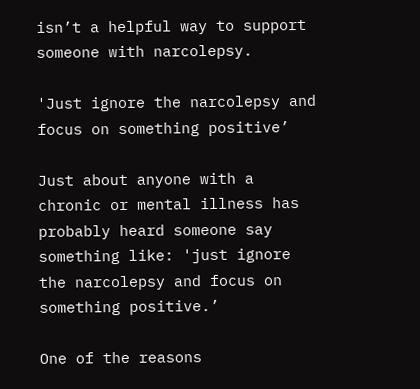isn’t a helpful way to support someone with narcolepsy.

'Just ignore the narcolepsy and focus on something positive’

Just about anyone with a chronic or mental illness has probably heard someone say something like: 'just ignore the narcolepsy and focus on something positive.’

One of the reasons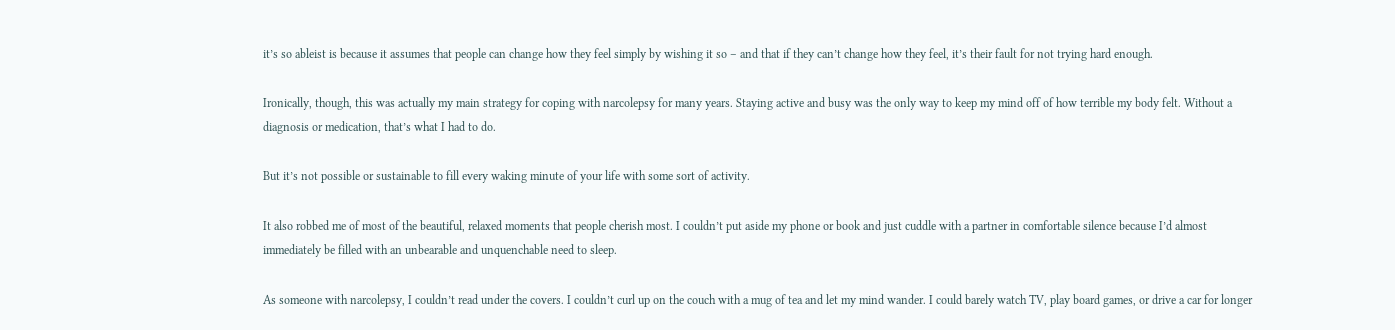it’s so ableist is because it assumes that people can change how they feel simply by wishing it so – and that if they can’t change how they feel, it’s their fault for not trying hard enough.

Ironically, though, this was actually my main strategy for coping with narcolepsy for many years. Staying active and busy was the only way to keep my mind off of how terrible my body felt. Without a diagnosis or medication, that’s what I had to do.

But it’s not possible or sustainable to fill every waking minute of your life with some sort of activity.

It also robbed me of most of the beautiful, relaxed moments that people cherish most. I couldn’t put aside my phone or book and just cuddle with a partner in comfortable silence because I’d almost immediately be filled with an unbearable and unquenchable need to sleep.

As someone with narcolepsy, I couldn’t read under the covers. I couldn’t curl up on the couch with a mug of tea and let my mind wander. I could barely watch TV, play board games, or drive a car for longer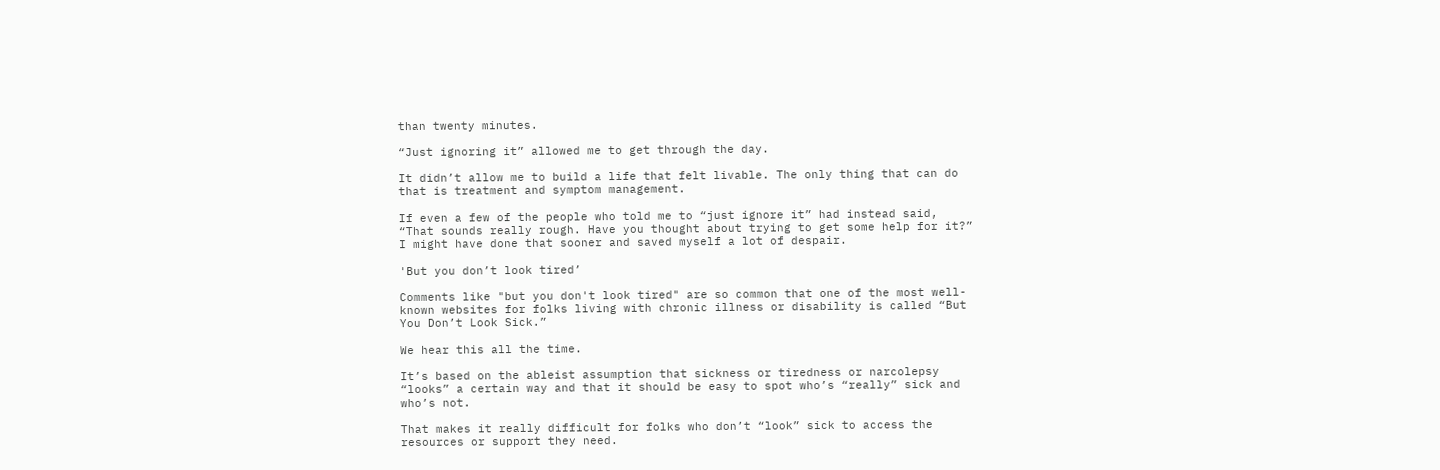than twenty minutes.

“Just ignoring it” allowed me to get through the day.

It didn’t allow me to build a life that felt livable. The only thing that can do that is treatment and symptom management.

If even a few of the people who told me to “just ignore it” had instead said, “That sounds really rough. Have you thought about trying to get some help for it?” I might have done that sooner and saved myself a lot of despair.

'But you don’t look tired’

Comments like "but you don't look tired" are so common that one of the most well-known websites for folks living with chronic illness or disability is called “But You Don’t Look Sick.”

We hear this all the time.

It’s based on the ableist assumption that sickness or tiredness or narcolepsy “looks” a certain way and that it should be easy to spot who’s “really” sick and who’s not.

That makes it really difficult for folks who don’t “look” sick to access the resources or support they need.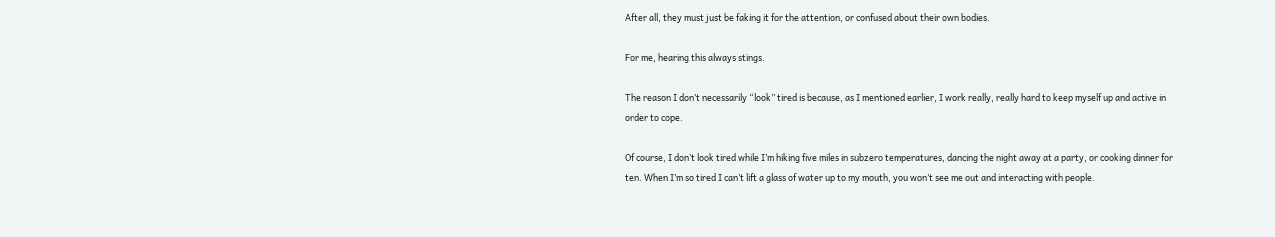After all, they must just be faking it for the attention, or confused about their own bodies.

For me, hearing this always stings.

The reason I don’t necessarily “look” tired is because, as I mentioned earlier, I work really, really hard to keep myself up and active in order to cope.

Of course, I don’t look tired while I’m hiking five miles in subzero temperatures, dancing the night away at a party, or cooking dinner for ten. When I’m so tired I can’t lift a glass of water up to my mouth, you won’t see me out and interacting with people.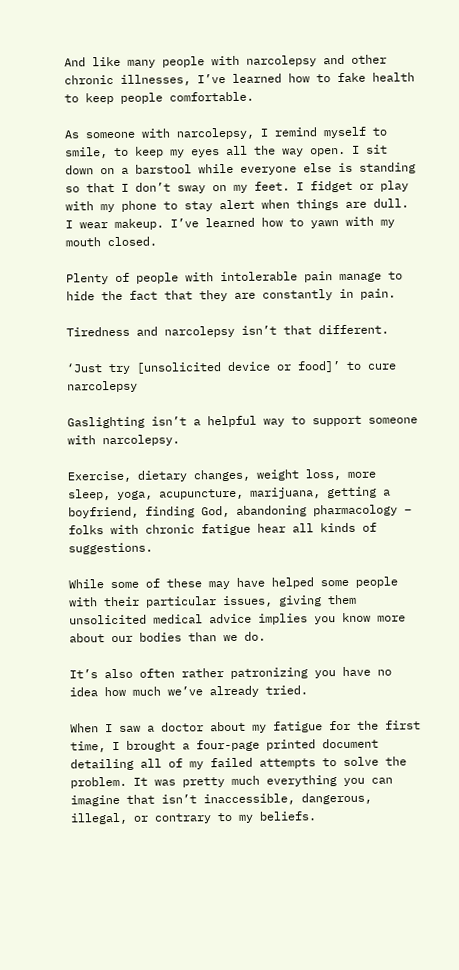And like many people with narcolepsy and other chronic illnesses, I’ve learned how to fake health to keep people comfortable.

As someone with narcolepsy, I remind myself to smile, to keep my eyes all the way open. I sit down on a barstool while everyone else is standing so that I don’t sway on my feet. I fidget or play with my phone to stay alert when things are dull. I wear makeup. I’ve learned how to yawn with my mouth closed.

Plenty of people with intolerable pain manage to hide the fact that they are constantly in pain.

Tiredness and narcolepsy isn’t that different.

‘Just try [unsolicited device or food]’ to cure narcolepsy

Gaslighting isn’t a helpful way to support someone with narcolepsy.

Exercise, dietary changes, weight loss, more sleep, yoga, acupuncture, marijuana, getting a boyfriend, finding God, abandoning pharmacology – folks with chronic fatigue hear all kinds of suggestions.

While some of these may have helped some people with their particular issues, giving them unsolicited medical advice implies you know more about our bodies than we do.

It’s also often rather patronizing you have no idea how much we’ve already tried.

When I saw a doctor about my fatigue for the first time, I brought a four-page printed document detailing all of my failed attempts to solve the problem. It was pretty much everything you can imagine that isn’t inaccessible, dangerous, illegal, or contrary to my beliefs.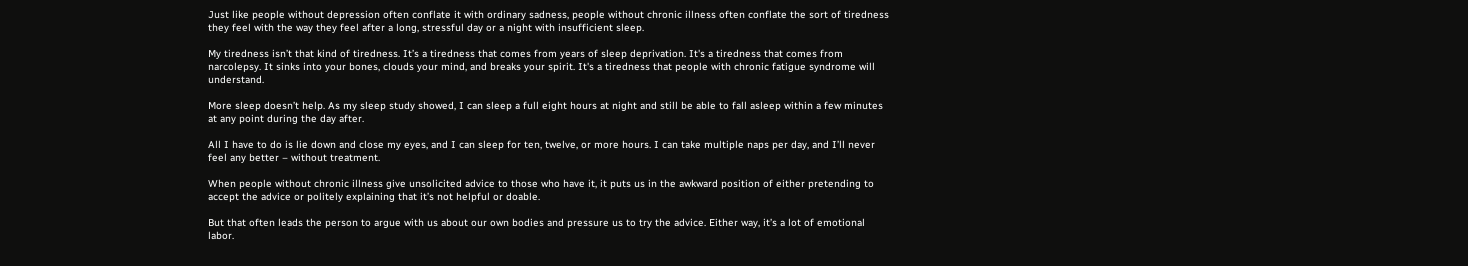Just like people without depression often conflate it with ordinary sadness, people without chronic illness often conflate the sort of tiredness they feel with the way they feel after a long, stressful day or a night with insufficient sleep.

My tiredness isn’t that kind of tiredness. It’s a tiredness that comes from years of sleep deprivation. It's a tiredness that comes from narcolepsy. It sinks into your bones, clouds your mind, and breaks your spirit. It's a tiredness that people with chronic fatigue syndrome will understand.

More sleep doesn’t help. As my sleep study showed, I can sleep a full eight hours at night and still be able to fall asleep within a few minutes at any point during the day after.

All I have to do is lie down and close my eyes, and I can sleep for ten, twelve, or more hours. I can take multiple naps per day, and I’ll never feel any better – without treatment.

When people without chronic illness give unsolicited advice to those who have it, it puts us in the awkward position of either pretending to accept the advice or politely explaining that it’s not helpful or doable.

But that often leads the person to argue with us about our own bodies and pressure us to try the advice. Either way, it’s a lot of emotional labor.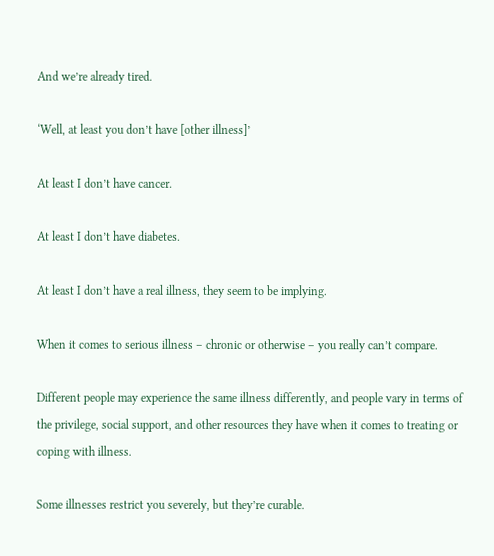And we’re already tired.

‘Well, at least you don’t have [other illness]’

At least I don’t have cancer.

At least I don’t have diabetes.

At least I don’t have a real illness, they seem to be implying.

When it comes to serious illness – chronic or otherwise – you really can’t compare.

Different people may experience the same illness differently, and people vary in terms of the privilege, social support, and other resources they have when it comes to treating or coping with illness.

Some illnesses restrict you severely, but they’re curable.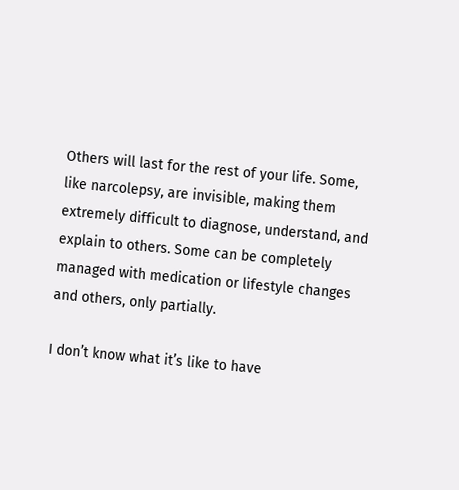Others will last for the rest of your life. Some, like narcolepsy, are invisible, making them extremely difficult to diagnose, understand, and explain to others. Some can be completely managed with medication or lifestyle changes and others, only partially.

I don’t know what it’s like to have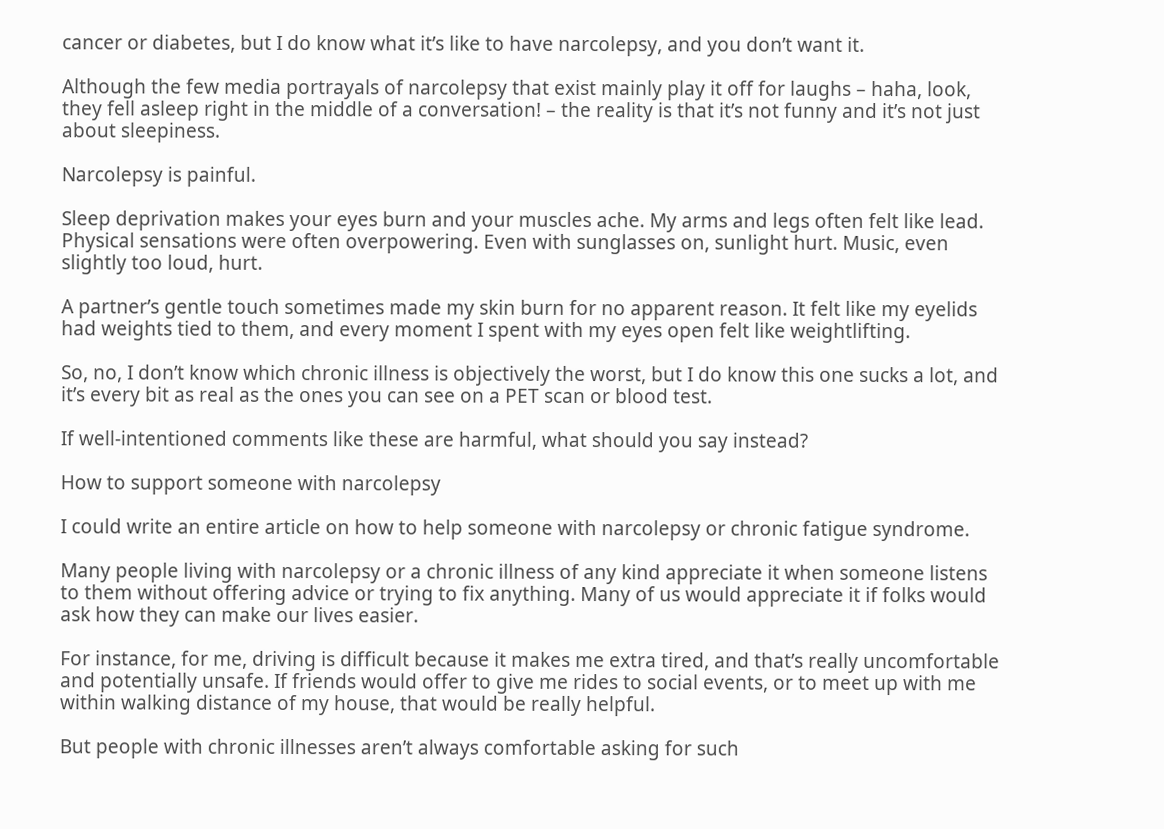cancer or diabetes, but I do know what it’s like to have narcolepsy, and you don’t want it.

Although the few media portrayals of narcolepsy that exist mainly play it off for laughs – haha, look, they fell asleep right in the middle of a conversation! – the reality is that it’s not funny and it’s not just about sleepiness.

Narcolepsy is painful.

Sleep deprivation makes your eyes burn and your muscles ache. My arms and legs often felt like lead. Physical sensations were often overpowering. Even with sunglasses on, sunlight hurt. Music, even slightly too loud, hurt.

A partner’s gentle touch sometimes made my skin burn for no apparent reason. It felt like my eyelids had weights tied to them, and every moment I spent with my eyes open felt like weightlifting.

So, no, I don’t know which chronic illness is objectively the worst, but I do know this one sucks a lot, and it’s every bit as real as the ones you can see on a PET scan or blood test.

If well-intentioned comments like these are harmful, what should you say instead?

How to support someone with narcolepsy

I could write an entire article on how to help someone with narcolepsy or chronic fatigue syndrome.

Many people living with narcolepsy or a chronic illness of any kind appreciate it when someone listens to them without offering advice or trying to fix anything. Many of us would appreciate it if folks would ask how they can make our lives easier.

For instance, for me, driving is difficult because it makes me extra tired, and that’s really uncomfortable and potentially unsafe. If friends would offer to give me rides to social events, or to meet up with me within walking distance of my house, that would be really helpful.

But people with chronic illnesses aren’t always comfortable asking for such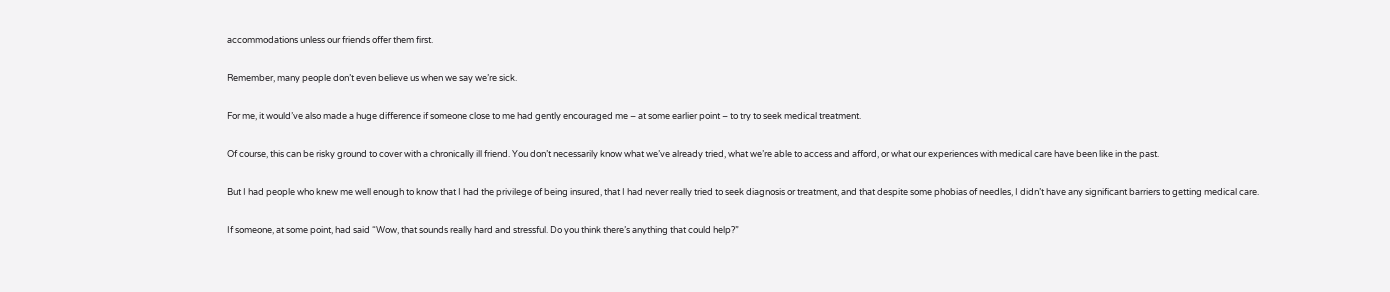accommodations unless our friends offer them first.

Remember, many people don’t even believe us when we say we’re sick.

For me, it would’ve also made a huge difference if someone close to me had gently encouraged me – at some earlier point – to try to seek medical treatment.

Of course, this can be risky ground to cover with a chronically ill friend. You don’t necessarily know what we’ve already tried, what we’re able to access and afford, or what our experiences with medical care have been like in the past.

But I had people who knew me well enough to know that I had the privilege of being insured, that I had never really tried to seek diagnosis or treatment, and that despite some phobias of needles, I didn’t have any significant barriers to getting medical care.

If someone, at some point, had said “Wow, that sounds really hard and stressful. Do you think there’s anything that could help?”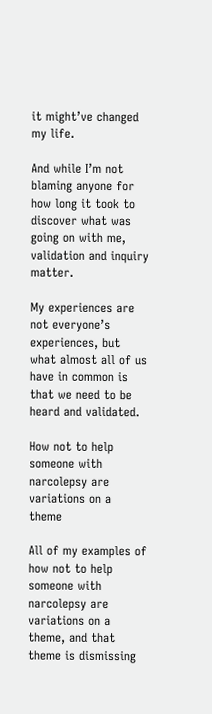it might’ve changed my life.

And while I’m not blaming anyone for how long it took to discover what was going on with me, validation and inquiry matter.

My experiences are not everyone’s experiences, but what almost all of us have in common is that we need to be heard and validated.

How not to help someone with narcolepsy are variations on a theme

All of my examples of how not to help someone with narcolepsy are variations on a theme, and that theme is dismissing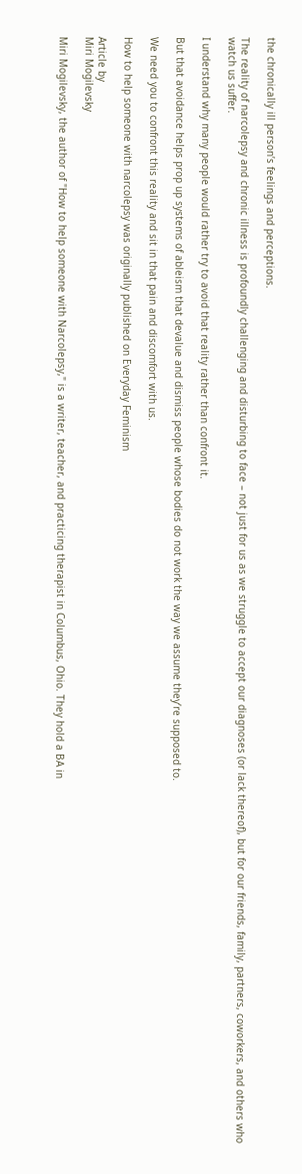the chronically ill person’s feelings and perceptions.

The reality of narcolepsy and chronic illness is profoundly challenging and disturbing to face – not just for us as we struggle to accept our diagnoses (or lack thereof), but for our friends, family, partners, coworkers, and others who watch us suffer.

I understand why many people would rather try to avoid that reality rather than confront it.

But that avoidance helps prop up systems of ableism that devalue and dismiss people whose bodies do not work the way we assume they’re supposed to.

We need you to confront this reality and sit in that pain and discomfort with us.

How to help someone with narcolepsy was originally published on Everyday Feminism

Article by
Miri Mogilevsky

Miri Mogilevsky, the author of "How to help someone with Narcolepsy," is a writer, teacher, and practicing therapist in Columbus, Ohio. They hold a BA in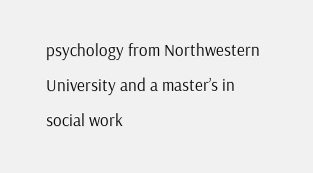psychology from Northwestern University and a master’s in social work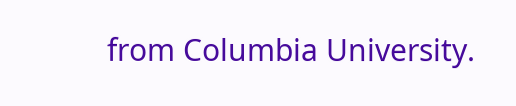from Columbia University.